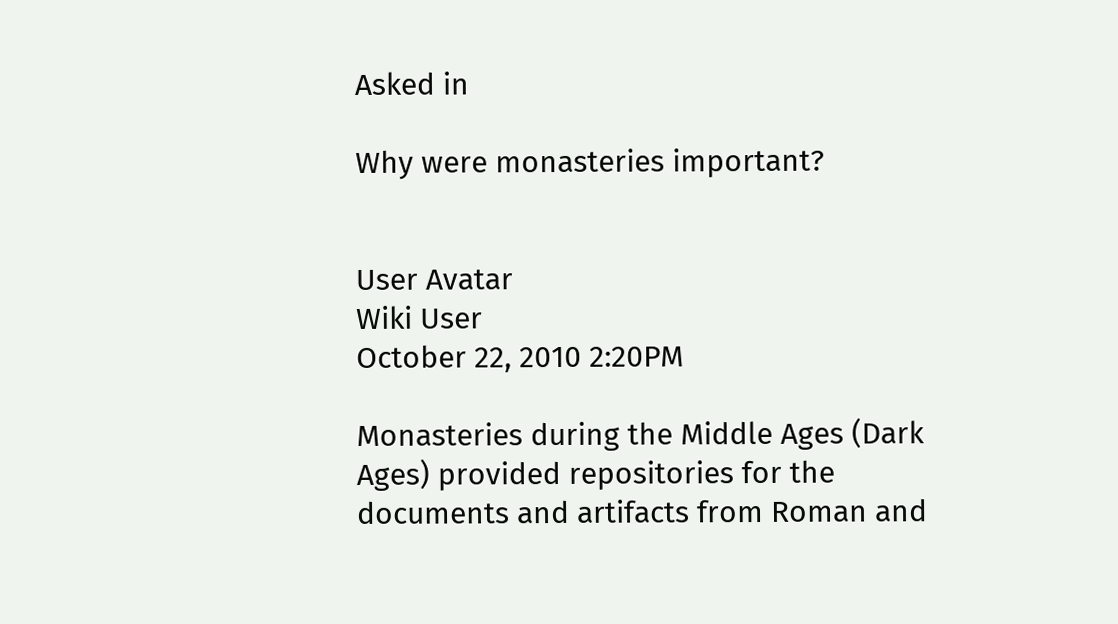Asked in

Why were monasteries important?


User Avatar
Wiki User
October 22, 2010 2:20PM

Monasteries during the Middle Ages (Dark Ages) provided repositories for the documents and artifacts from Roman and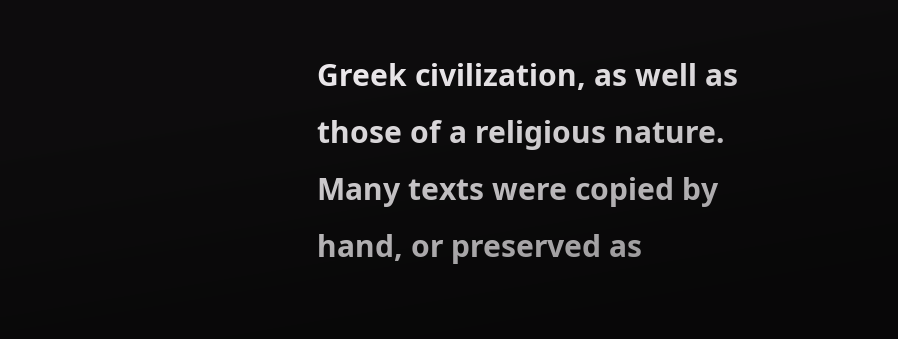Greek civilization, as well as those of a religious nature. Many texts were copied by hand, or preserved as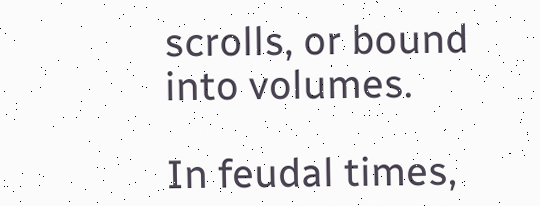scrolls, or bound into volumes.

In feudal times,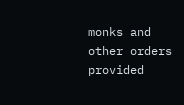monks and other orders provided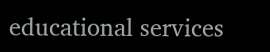educational services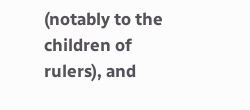(notably to the children of rulers), and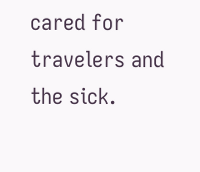cared for travelers and the sick.